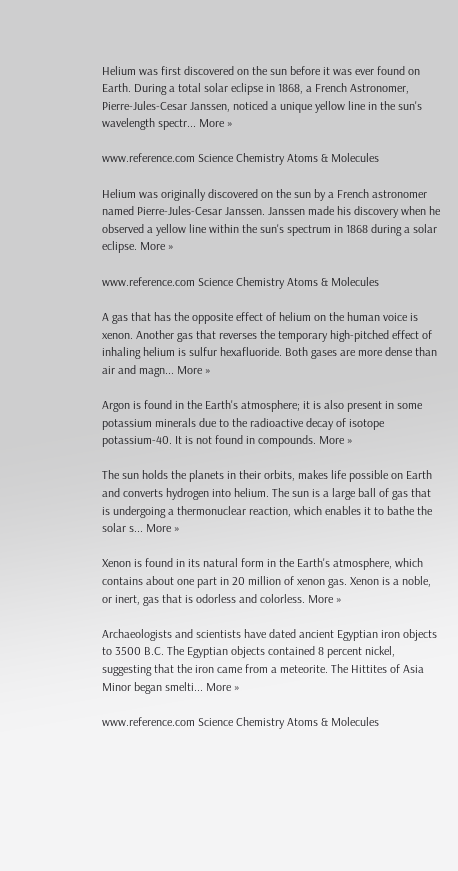Helium was first discovered on the sun before it was ever found on Earth. During a total solar eclipse in 1868, a French Astronomer, Pierre-Jules-Cesar Janssen, noticed a unique yellow line in the sun's wavelength spectr... More »

www.reference.com Science Chemistry Atoms & Molecules

Helium was originally discovered on the sun by a French astronomer named Pierre-Jules-Cesar Janssen. Janssen made his discovery when he observed a yellow line within the sun's spectrum in 1868 during a solar eclipse. More »

www.reference.com Science Chemistry Atoms & Molecules

A gas that has the opposite effect of helium on the human voice is xenon. Another gas that reverses the temporary high-pitched effect of inhaling helium is sulfur hexafluoride. Both gases are more dense than air and magn... More »

Argon is found in the Earth's atmosphere; it is also present in some potassium minerals due to the radioactive decay of isotope potassium-40. It is not found in compounds. More »

The sun holds the planets in their orbits, makes life possible on Earth and converts hydrogen into helium. The sun is a large ball of gas that is undergoing a thermonuclear reaction, which enables it to bathe the solar s... More »

Xenon is found in its natural form in the Earth's atmosphere, which contains about one part in 20 million of xenon gas. Xenon is a noble, or inert, gas that is odorless and colorless. More »

Archaeologists and scientists have dated ancient Egyptian iron objects to 3500 B.C. The Egyptian objects contained 8 percent nickel, suggesting that the iron came from a meteorite. The Hittites of Asia Minor began smelti... More »

www.reference.com Science Chemistry Atoms & Molecules